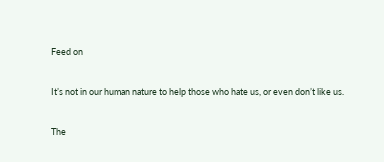Feed on

It’s not in our human nature to help those who hate us, or even don’t like us.

The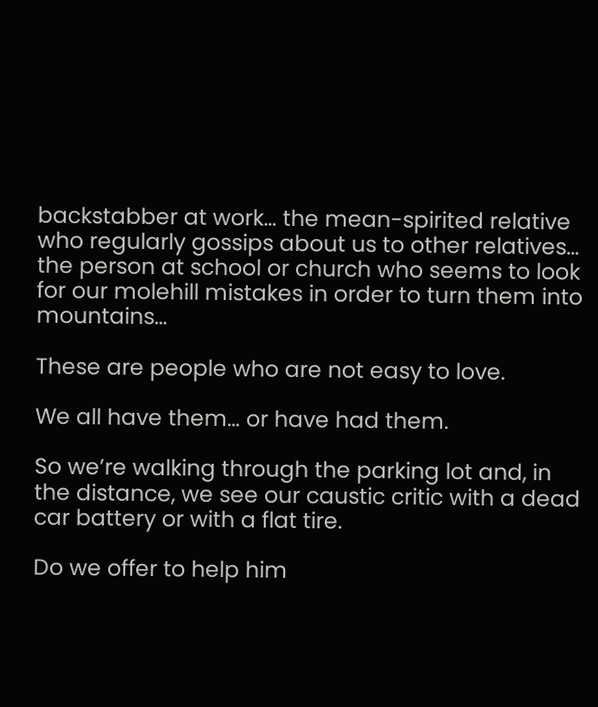backstabber at work… the mean-spirited relative who regularly gossips about us to other relatives… the person at school or church who seems to look for our molehill mistakes in order to turn them into mountains…

These are people who are not easy to love.

We all have them… or have had them.

So we’re walking through the parking lot and, in the distance, we see our caustic critic with a dead car battery or with a flat tire.

Do we offer to help him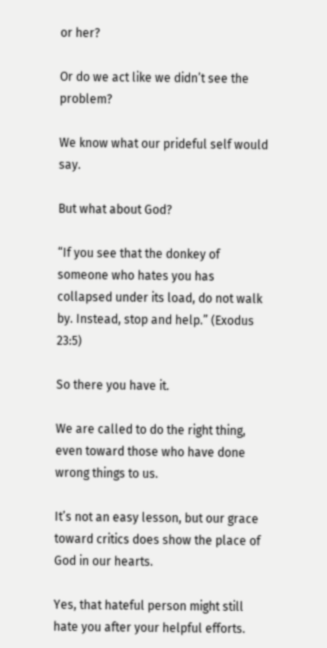or her?

Or do we act like we didn’t see the problem?

We know what our prideful self would say.

But what about God?

“If you see that the donkey of someone who hates you has collapsed under its load, do not walk by. Instead, stop and help.” (Exodus 23:5)

So there you have it.

We are called to do the right thing, even toward those who have done wrong things to us.

It’s not an easy lesson, but our grace toward critics does show the place of God in our hearts.

Yes, that hateful person might still hate you after your helpful efforts.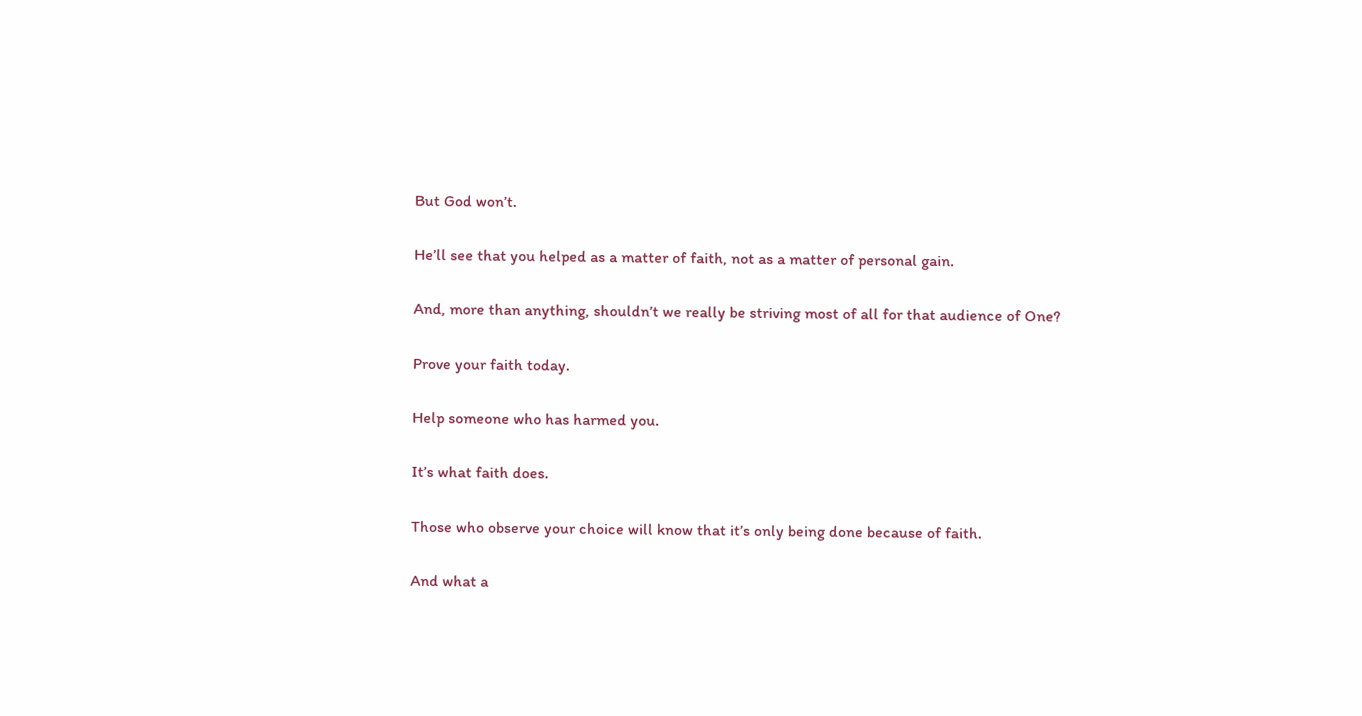But God won’t.

He’ll see that you helped as a matter of faith, not as a matter of personal gain.

And, more than anything, shouldn’t we really be striving most of all for that audience of One?

Prove your faith today.

Help someone who has harmed you.

It’s what faith does.

Those who observe your choice will know that it’s only being done because of faith.

And what a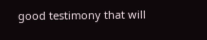good testimony that will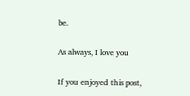be.

As always, I love you

If you enjoyed this post,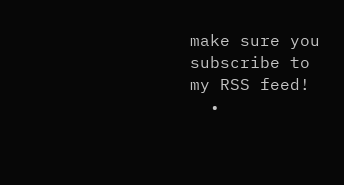make sure you subscribe to my RSS feed!
  •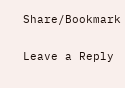Share/Bookmark

Leave a Reply